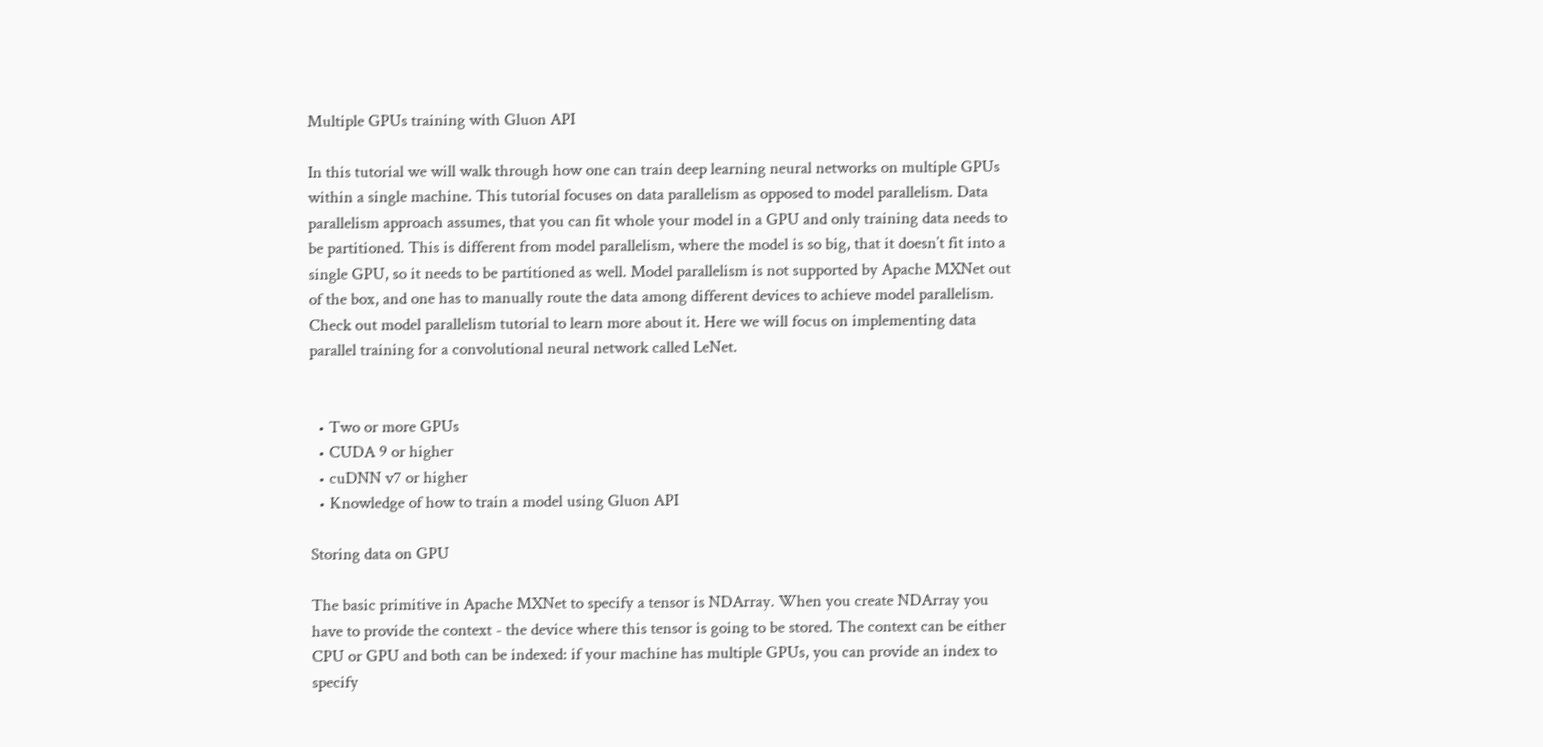Multiple GPUs training with Gluon API

In this tutorial we will walk through how one can train deep learning neural networks on multiple GPUs within a single machine. This tutorial focuses on data parallelism as opposed to model parallelism. Data parallelism approach assumes, that you can fit whole your model in a GPU and only training data needs to be partitioned. This is different from model parallelism, where the model is so big, that it doesn’t fit into a single GPU, so it needs to be partitioned as well. Model parallelism is not supported by Apache MXNet out of the box, and one has to manually route the data among different devices to achieve model parallelism. Check out model parallelism tutorial to learn more about it. Here we will focus on implementing data parallel training for a convolutional neural network called LeNet.


  • Two or more GPUs
  • CUDA 9 or higher
  • cuDNN v7 or higher
  • Knowledge of how to train a model using Gluon API

Storing data on GPU

The basic primitive in Apache MXNet to specify a tensor is NDArray. When you create NDArray you have to provide the context - the device where this tensor is going to be stored. The context can be either CPU or GPU and both can be indexed: if your machine has multiple GPUs, you can provide an index to specify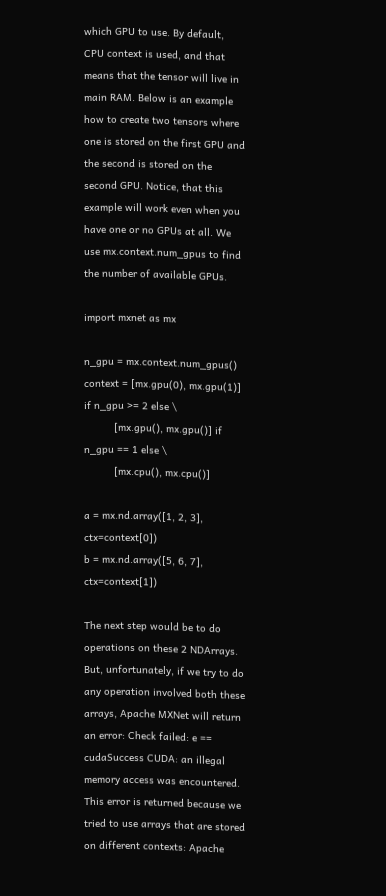which GPU to use. By default, CPU context is used, and that means that the tensor will live in main RAM. Below is an example how to create two tensors where one is stored on the first GPU and the second is stored on the second GPU. Notice, that this example will work even when you have one or no GPUs at all. We use mx.context.num_gpus to find the number of available GPUs.

import mxnet as mx

n_gpu = mx.context.num_gpus()
context = [mx.gpu(0), mx.gpu(1)] if n_gpu >= 2 else \
          [mx.gpu(), mx.gpu()] if n_gpu == 1 else \
          [mx.cpu(), mx.cpu()]

a = mx.nd.array([1, 2, 3], ctx=context[0])
b = mx.nd.array([5, 6, 7], ctx=context[1])

The next step would be to do operations on these 2 NDArrays. But, unfortunately, if we try to do any operation involved both these arrays, Apache MXNet will return an error: Check failed: e == cudaSuccess CUDA: an illegal memory access was encountered. This error is returned because we tried to use arrays that are stored on different contexts: Apache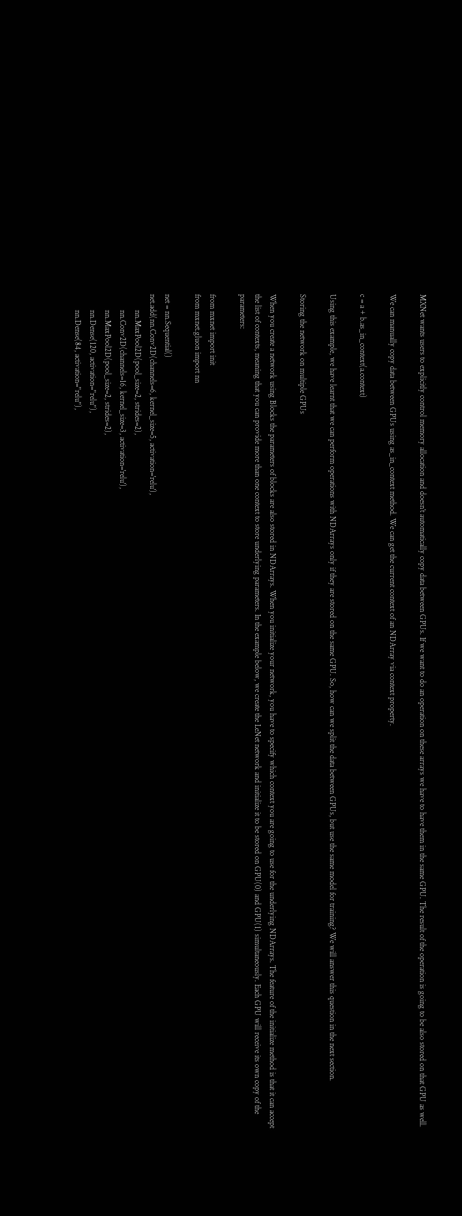MXNet wants users to explicitly control memory allocation and doesn’t automatically copy data between GPUs. If we want to do an operation on these arrays we have to have them in the same GPU. The result of the operation is going to be also stored on that GPU as well.

We can manually copy data between GPUs using as_in_context method. We can get the current context of an NDArray via context property.

c = a + b.as_in_context(a.context)

Using this example, we have learnt that we can perform operations with NDArrays only if they are stored on the same GPU. So, how can we split the data between GPUs, but use the same model for training? We will answer this question in the next section.

Storing the network on multiple GPUs

When you create a network using Blocks the parameters of blocks are also stored in NDArrays. When you initialize your network, you have to specify which context you are going to use for the underlying NDArrays. The feature of the initialize method is that it can accept the list of contexts, meaning that you can provide more than one context to store underlying parameters. In the example below, we create the LeNet network and initialize it to be stored on GPU(0) and GPU(1) simultaneously. Each GPU will receive its own copy of the parameters:

from mxnet import init
from mxnet.gluon import nn

net = nn.Sequential()
net.add(nn.Conv2D(channels=6, kernel_size=5, activation='relu'),
        nn.MaxPool2D(pool_size=2, strides=2),
        nn.Conv2D(channels=16, kernel_size=3, activation='relu'),
        nn.MaxPool2D(pool_size=2, strides=2),
        nn.Dense(120, activation="relu"),
        nn.Dense(84, activation="relu"),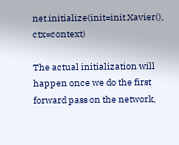net.initialize(init=init.Xavier(), ctx=context)

The actual initialization will happen once we do the first forward pass on the network,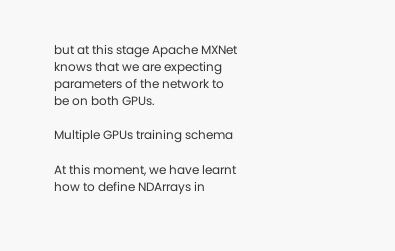but at this stage Apache MXNet knows that we are expecting parameters of the network to be on both GPUs.

Multiple GPUs training schema

At this moment, we have learnt how to define NDArrays in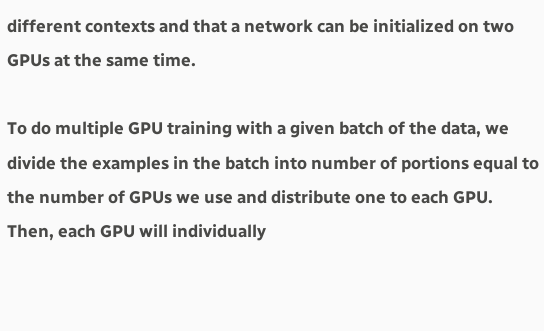different contexts and that a network can be initialized on two GPUs at the same time.

To do multiple GPU training with a given batch of the data, we divide the examples in the batch into number of portions equal to the number of GPUs we use and distribute one to each GPU. Then, each GPU will individually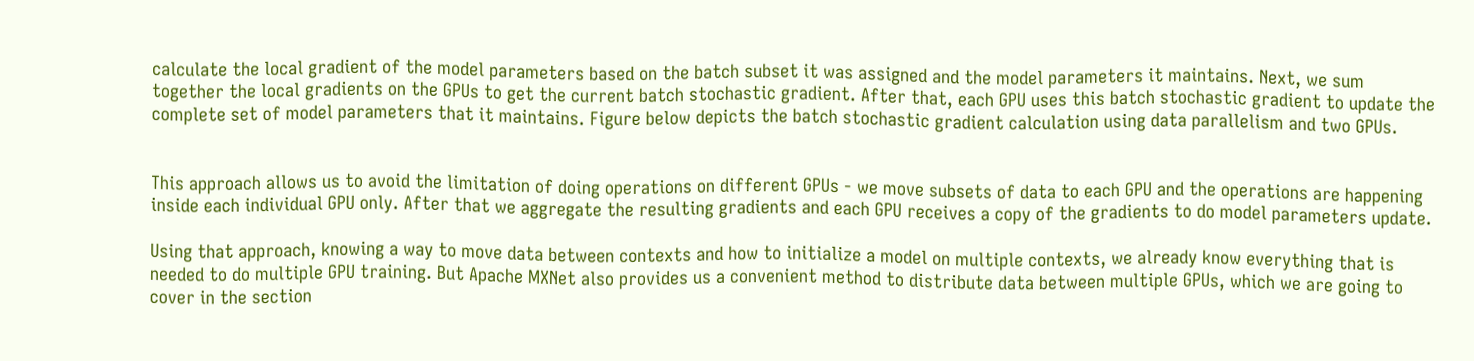calculate the local gradient of the model parameters based on the batch subset it was assigned and the model parameters it maintains. Next, we sum together the local gradients on the GPUs to get the current batch stochastic gradient. After that, each GPU uses this batch stochastic gradient to update the complete set of model parameters that it maintains. Figure below depicts the batch stochastic gradient calculation using data parallelism and two GPUs.


This approach allows us to avoid the limitation of doing operations on different GPUs - we move subsets of data to each GPU and the operations are happening inside each individual GPU only. After that we aggregate the resulting gradients and each GPU receives a copy of the gradients to do model parameters update.

Using that approach, knowing a way to move data between contexts and how to initialize a model on multiple contexts, we already know everything that is needed to do multiple GPU training. But Apache MXNet also provides us a convenient method to distribute data between multiple GPUs, which we are going to cover in the section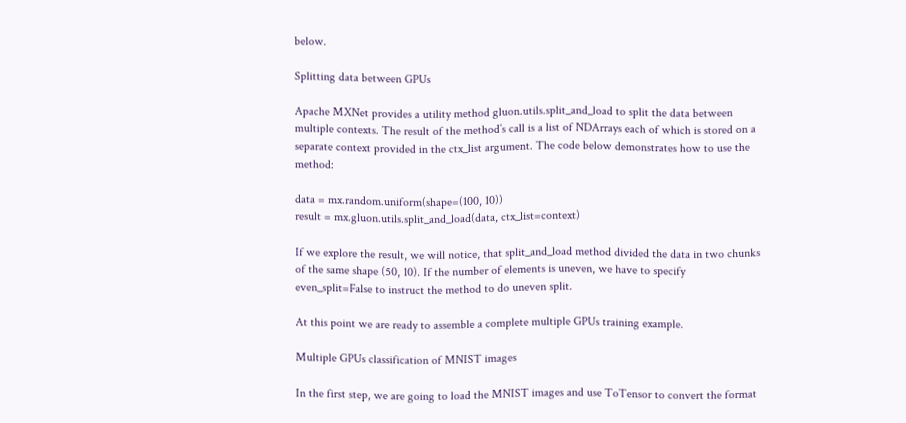below.

Splitting data between GPUs

Apache MXNet provides a utility method gluon.utils.split_and_load to split the data between multiple contexts. The result of the method’s call is a list of NDArrays each of which is stored on a separate context provided in the ctx_list argument. The code below demonstrates how to use the method:

data = mx.random.uniform(shape=(100, 10))
result = mx.gluon.utils.split_and_load(data, ctx_list=context)

If we explore the result, we will notice, that split_and_load method divided the data in two chunks of the same shape (50, 10). If the number of elements is uneven, we have to specify even_split=False to instruct the method to do uneven split.

At this point we are ready to assemble a complete multiple GPUs training example.

Multiple GPUs classification of MNIST images

In the first step, we are going to load the MNIST images and use ToTensor to convert the format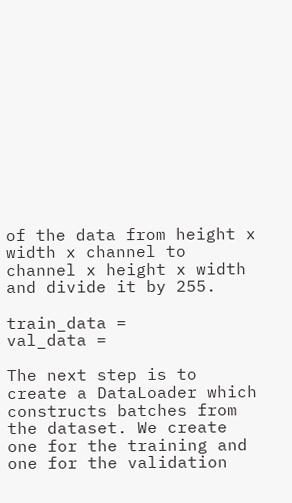of the data from height x width x channel to channel x height x width and divide it by 255.

train_data =
val_data =

The next step is to create a DataLoader which constructs batches from the dataset. We create one for the training and one for the validation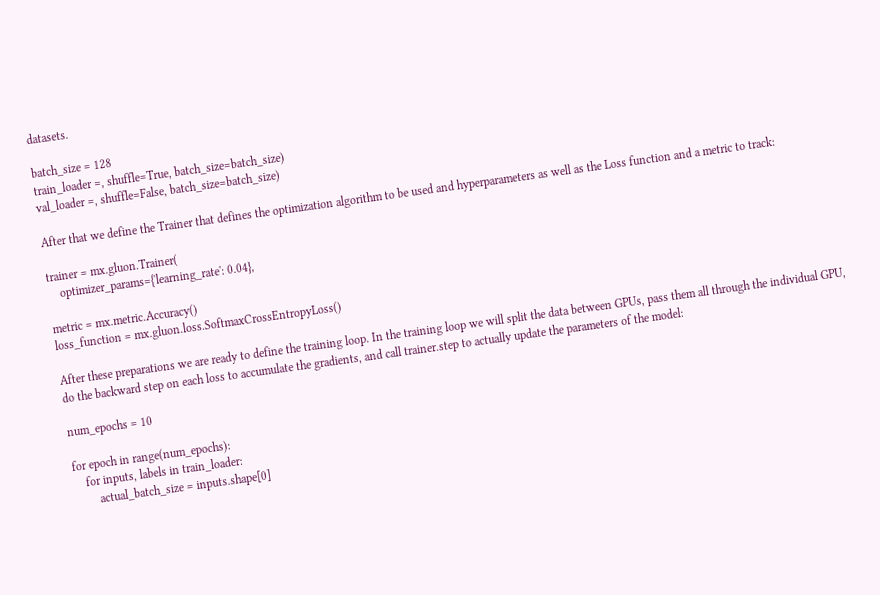datasets.

batch_size = 128
train_loader =, shuffle=True, batch_size=batch_size)
val_loader =, shuffle=False, batch_size=batch_size)

After that we define the Trainer that defines the optimization algorithm to be used and hyperparameters as well as the Loss function and a metric to track:

trainer = mx.gluon.Trainer(
    optimizer_params={'learning_rate': 0.04},

metric = mx.metric.Accuracy()
loss_function = mx.gluon.loss.SoftmaxCrossEntropyLoss()

After these preparations we are ready to define the training loop. In the training loop we will split the data between GPUs, pass them all through the individual GPU, do the backward step on each loss to accumulate the gradients, and call trainer.step to actually update the parameters of the model:

num_epochs = 10

for epoch in range(num_epochs):
    for inputs, labels in train_loader:
        actual_batch_size = inputs.shape[0]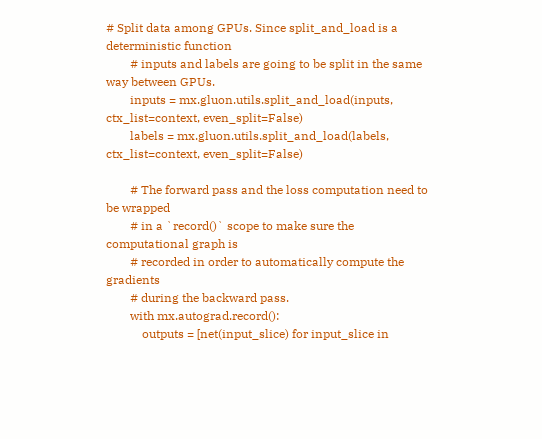# Split data among GPUs. Since split_and_load is a deterministic function
        # inputs and labels are going to be split in the same way between GPUs.
        inputs = mx.gluon.utils.split_and_load(inputs, ctx_list=context, even_split=False)
        labels = mx.gluon.utils.split_and_load(labels, ctx_list=context, even_split=False)

        # The forward pass and the loss computation need to be wrapped
        # in a `record()` scope to make sure the computational graph is
        # recorded in order to automatically compute the gradients
        # during the backward pass.
        with mx.autograd.record():
            outputs = [net(input_slice) for input_slice in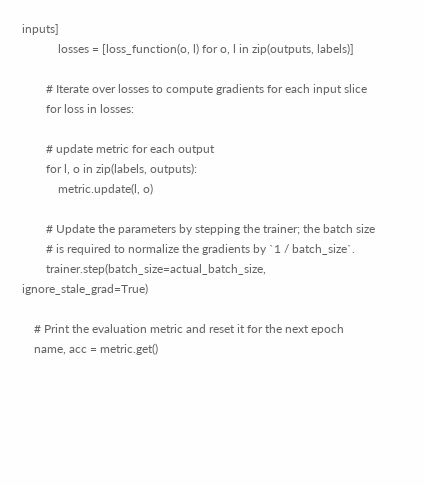inputs]
            losses = [loss_function(o, l) for o, l in zip(outputs, labels)]

        # Iterate over losses to compute gradients for each input slice
        for loss in losses:

        # update metric for each output
        for l, o in zip(labels, outputs):
            metric.update(l, o)

        # Update the parameters by stepping the trainer; the batch size
        # is required to normalize the gradients by `1 / batch_size`.
        trainer.step(batch_size=actual_batch_size, ignore_stale_grad=True)

    # Print the evaluation metric and reset it for the next epoch
    name, acc = metric.get()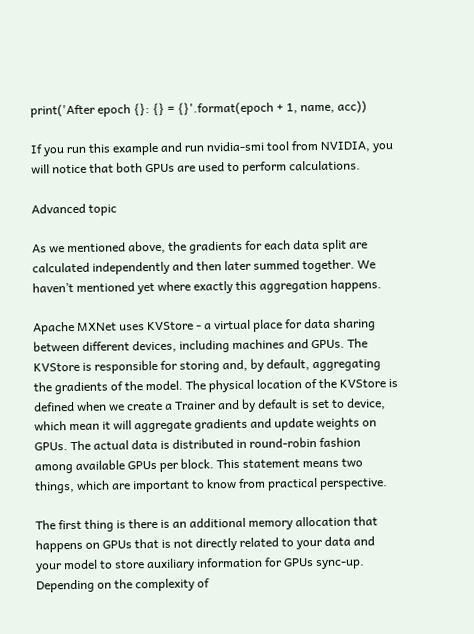print('After epoch {}: {} = {}'.format(epoch + 1, name, acc))

If you run this example and run nvidia-smi tool from NVIDIA, you will notice that both GPUs are used to perform calculations.

Advanced topic

As we mentioned above, the gradients for each data split are calculated independently and then later summed together. We haven’t mentioned yet where exactly this aggregation happens.

Apache MXNet uses KVStore - a virtual place for data sharing between different devices, including machines and GPUs. The KVStore is responsible for storing and, by default, aggregating the gradients of the model. The physical location of the KVStore is defined when we create a Trainer and by default is set to device, which mean it will aggregate gradients and update weights on GPUs. The actual data is distributed in round-robin fashion among available GPUs per block. This statement means two things, which are important to know from practical perspective.

The first thing is there is an additional memory allocation that happens on GPUs that is not directly related to your data and your model to store auxiliary information for GPUs sync-up. Depending on the complexity of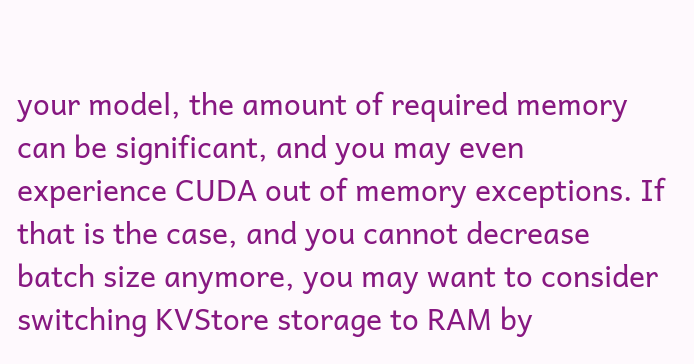your model, the amount of required memory can be significant, and you may even experience CUDA out of memory exceptions. If that is the case, and you cannot decrease batch size anymore, you may want to consider switching KVStore storage to RAM by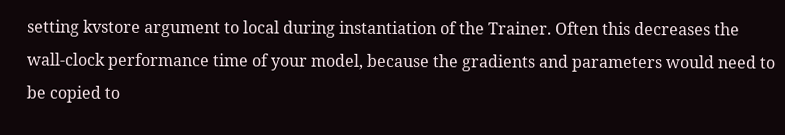setting kvstore argument to local during instantiation of the Trainer. Often this decreases the wall-clock performance time of your model, because the gradients and parameters would need to be copied to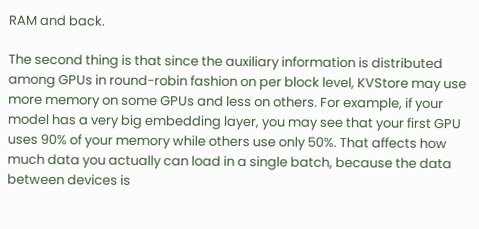RAM and back.

The second thing is that since the auxiliary information is distributed among GPUs in round-robin fashion on per block level, KVStore may use more memory on some GPUs and less on others. For example, if your model has a very big embedding layer, you may see that your first GPU uses 90% of your memory while others use only 50%. That affects how much data you actually can load in a single batch, because the data between devices is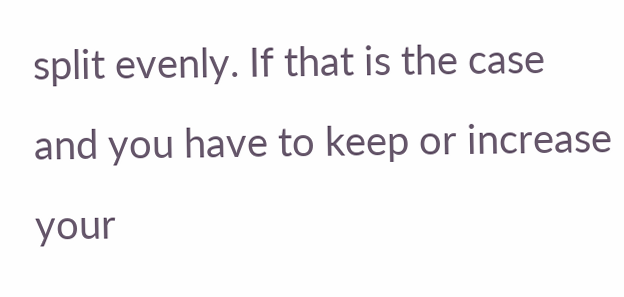split evenly. If that is the case and you have to keep or increase your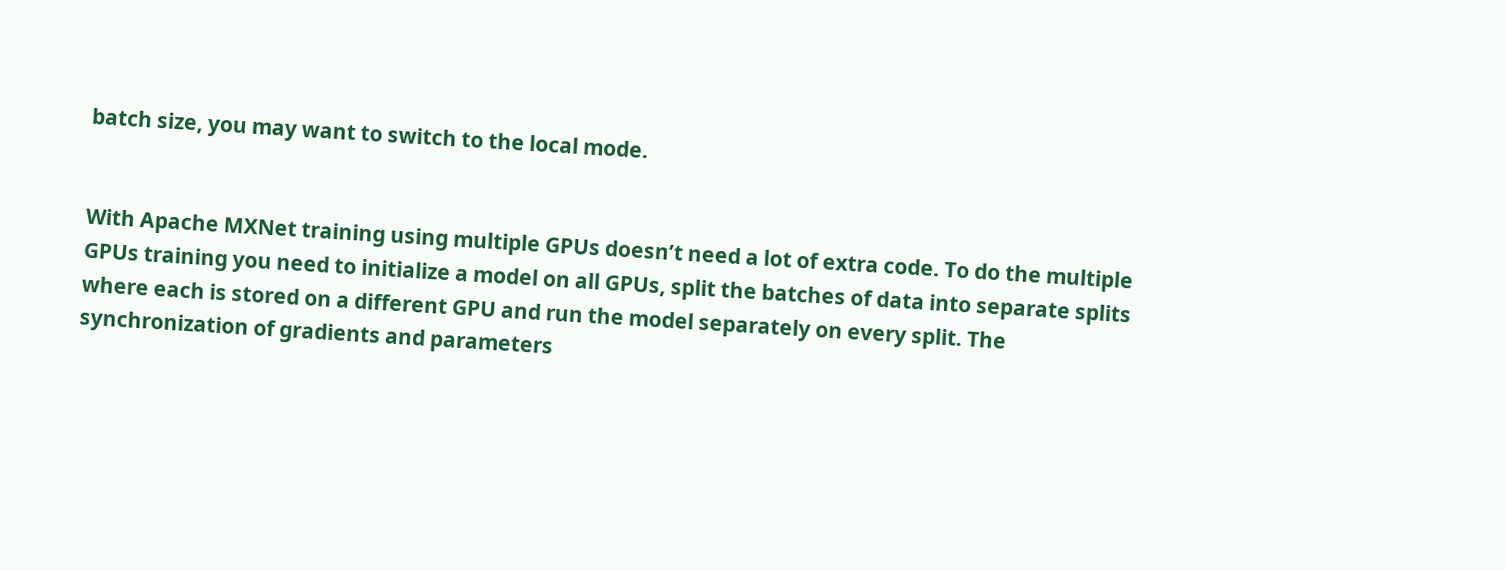batch size, you may want to switch to the local mode.


With Apache MXNet training using multiple GPUs doesn’t need a lot of extra code. To do the multiple GPUs training you need to initialize a model on all GPUs, split the batches of data into separate splits where each is stored on a different GPU and run the model separately on every split. The synchronization of gradients and parameters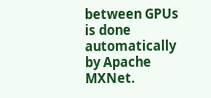between GPUs is done automatically by Apache MXNet.